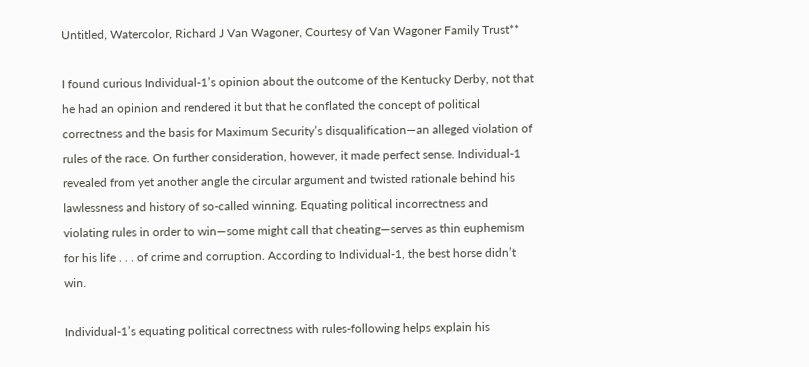Untitled, Watercolor, Richard J Van Wagoner, Courtesy of Van Wagoner Family Trust**

I found curious Individual-1’s opinion about the outcome of the Kentucky Derby, not that he had an opinion and rendered it but that he conflated the concept of political correctness and the basis for Maximum Security’s disqualification—an alleged violation of rules of the race. On further consideration, however, it made perfect sense. Individual-1 revealed from yet another angle the circular argument and twisted rationale behind his lawlessness and history of so-called winning. Equating political incorrectness and violating rules in order to win—some might call that cheating—serves as thin euphemism for his life . . . of crime and corruption. According to Individual-1, the best horse didn’t win.

Individual-1’s equating political correctness with rules-following helps explain his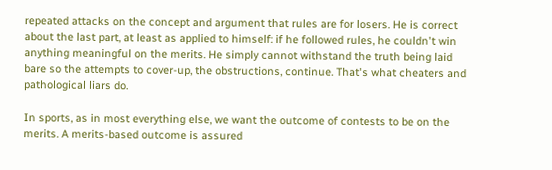repeated attacks on the concept and argument that rules are for losers. He is correct about the last part, at least as applied to himself: if he followed rules, he couldn't win anything meaningful on the merits. He simply cannot withstand the truth being laid bare so the attempts to cover-up, the obstructions, continue. That's what cheaters and pathological liars do.

In sports, as in most everything else, we want the outcome of contests to be on the merits. A merits-based outcome is assured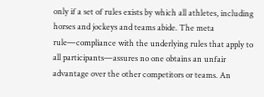only if a set of rules exists by which all athletes, including horses and jockeys and teams abide. The meta rule—compliance with the underlying rules that apply to all participants—assures no one obtains an unfair advantage over the other competitors or teams. An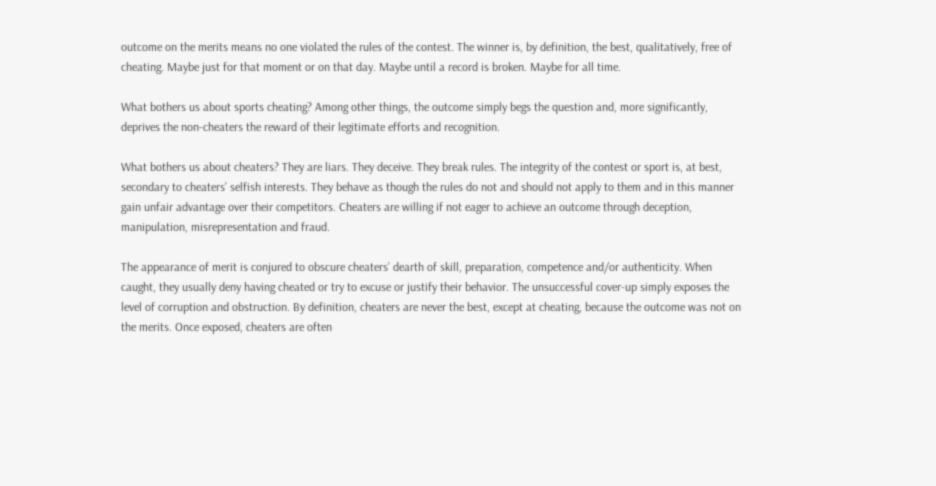outcome on the merits means no one violated the rules of the contest. The winner is, by definition, the best, qualitatively, free of cheating. Maybe just for that moment or on that day. Maybe until a record is broken. Maybe for all time.

What bothers us about sports cheating? Among other things, the outcome simply begs the question and, more significantly, deprives the non-cheaters the reward of their legitimate efforts and recognition.

What bothers us about cheaters? They are liars. They deceive. They break rules. The integrity of the contest or sport is, at best, secondary to cheaters’ selfish interests. They behave as though the rules do not and should not apply to them and in this manner gain unfair advantage over their competitors. Cheaters are willing if not eager to achieve an outcome through deception, manipulation, misrepresentation and fraud.

The appearance of merit is conjured to obscure cheaters’ dearth of skill, preparation, competence and/or authenticity. When caught, they usually deny having cheated or try to excuse or justify their behavior. The unsuccessful cover-up simply exposes the level of corruption and obstruction. By definition, cheaters are never the best, except at cheating, because the outcome was not on the merits. Once exposed, cheaters are often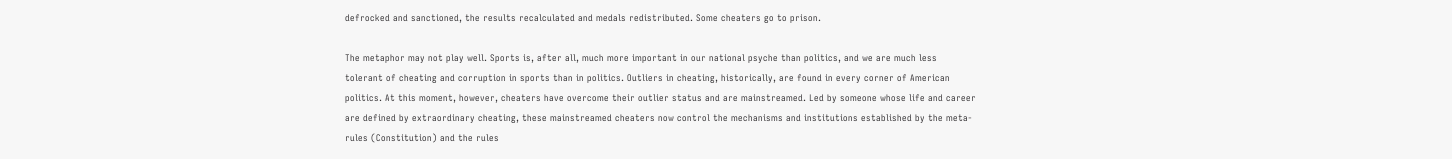defrocked and sanctioned, the results recalculated and medals redistributed. Some cheaters go to prison.

The metaphor may not play well. Sports is, after all, much more important in our national psyche than politics, and we are much less tolerant of cheating and corruption in sports than in politics. Outliers in cheating, historically, are found in every corner of American politics. At this moment, however, cheaters have overcome their outlier status and are mainstreamed. Led by someone whose life and career are defined by extraordinary cheating, these mainstreamed cheaters now control the mechanisms and institutions established by the meta-rules (Constitution) and the rules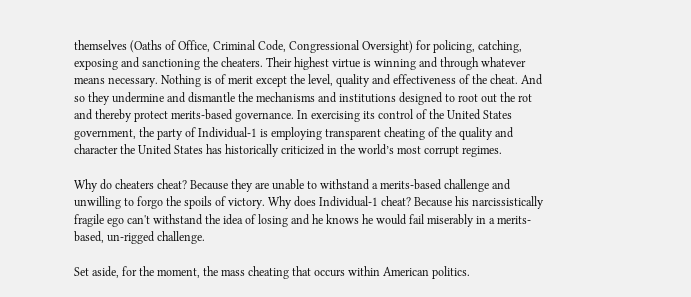themselves (Oaths of Office, Criminal Code, Congressional Oversight) for policing, catching, exposing and sanctioning the cheaters. Their highest virtue is winning and through whatever means necessary. Nothing is of merit except the level, quality and effectiveness of the cheat. And so they undermine and dismantle the mechanisms and institutions designed to root out the rot and thereby protect merits-based governance. In exercising its control of the United States government, the party of Individual-1 is employing transparent cheating of the quality and character the United States has historically criticized in the world’s most corrupt regimes.

Why do cheaters cheat? Because they are unable to withstand a merits-based challenge and unwilling to forgo the spoils of victory. Why does Individual-1 cheat? Because his narcissistically fragile ego can't withstand the idea of losing and he knows he would fail miserably in a merits-based, un-rigged challenge.

Set aside, for the moment, the mass cheating that occurs within American politics.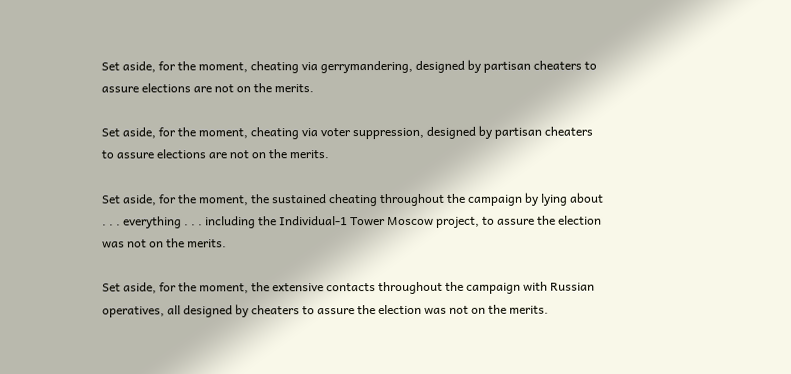Set aside, for the moment, cheating via gerrymandering, designed by partisan cheaters to assure elections are not on the merits.

Set aside, for the moment, cheating via voter suppression, designed by partisan cheaters to assure elections are not on the merits.

Set aside, for the moment, the sustained cheating throughout the campaign by lying about . . . everything . . . including the Individual-1 Tower Moscow project, to assure the election was not on the merits.

Set aside, for the moment, the extensive contacts throughout the campaign with Russian operatives, all designed by cheaters to assure the election was not on the merits.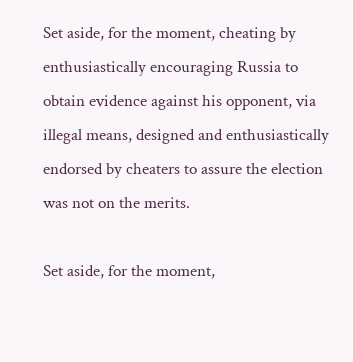Set aside, for the moment, cheating by enthusiastically encouraging Russia to obtain evidence against his opponent, via illegal means, designed and enthusiastically endorsed by cheaters to assure the election was not on the merits.

Set aside, for the moment,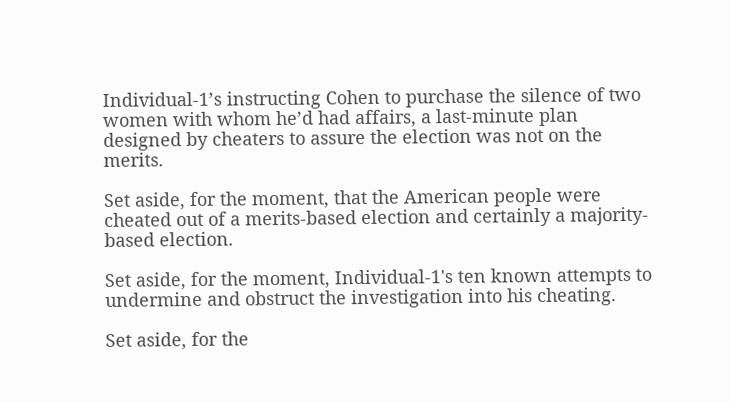Individual-1’s instructing Cohen to purchase the silence of two women with whom he’d had affairs, a last-minute plan designed by cheaters to assure the election was not on the merits.

Set aside, for the moment, that the American people were cheated out of a merits-based election and certainly a majority-based election.

Set aside, for the moment, Individual-1's ten known attempts to undermine and obstruct the investigation into his cheating.

Set aside, for the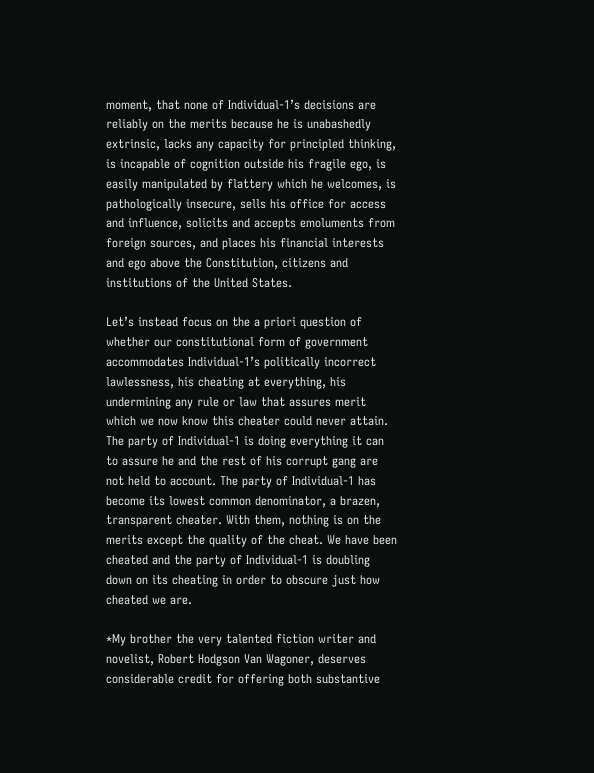moment, that none of Individual-1’s decisions are reliably on the merits because he is unabashedly extrinsic, lacks any capacity for principled thinking, is incapable of cognition outside his fragile ego, is easily manipulated by flattery which he welcomes, is pathologically insecure, sells his office for access and influence, solicits and accepts emoluments from foreign sources, and places his financial interests and ego above the Constitution, citizens and institutions of the United States.

Let’s instead focus on the a priori question of whether our constitutional form of government accommodates Individual-1’s politically incorrect lawlessness, his cheating at everything, his undermining any rule or law that assures merit which we now know this cheater could never attain. The party of Individual-1 is doing everything it can to assure he and the rest of his corrupt gang are not held to account. The party of Individual-1 has become its lowest common denominator, a brazen, transparent cheater. With them, nothing is on the merits except the quality of the cheat. We have been cheated and the party of Individual-1 is doubling down on its cheating in order to obscure just how cheated we are.

*My brother the very talented fiction writer and novelist, Robert Hodgson Van Wagoner, deserves considerable credit for offering both substantive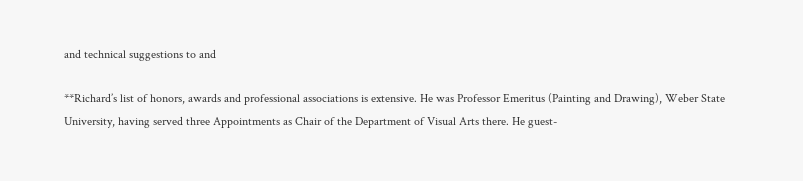and technical suggestions to and

**Richard’s list of honors, awards and professional associations is extensive. He was Professor Emeritus (Painting and Drawing), Weber State University, having served three Appointments as Chair of the Department of Visual Arts there. He guest-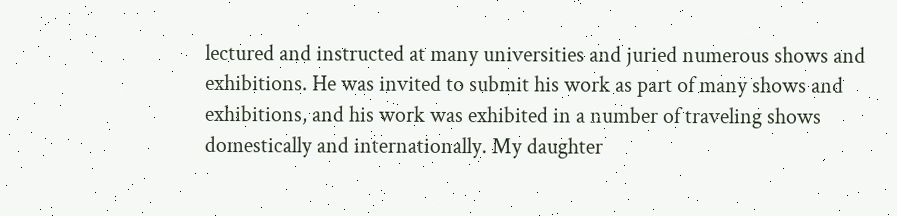lectured and instructed at many universities and juried numerous shows and exhibitions. He was invited to submit his work as part of many shows and exhibitions, and his work was exhibited in a number of traveling shows domestically and internationally. My daughter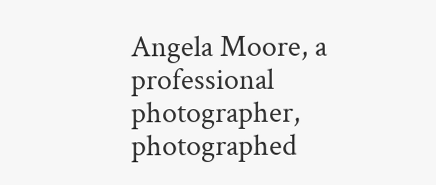Angela Moore, a professional photographer, photographed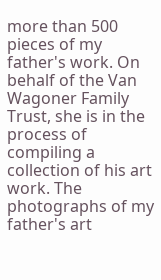more than 500 pieces of my father's work. On behalf of the Van Wagoner Family Trust, she is in the process of compiling a collection of his art work. The photographs of my father's art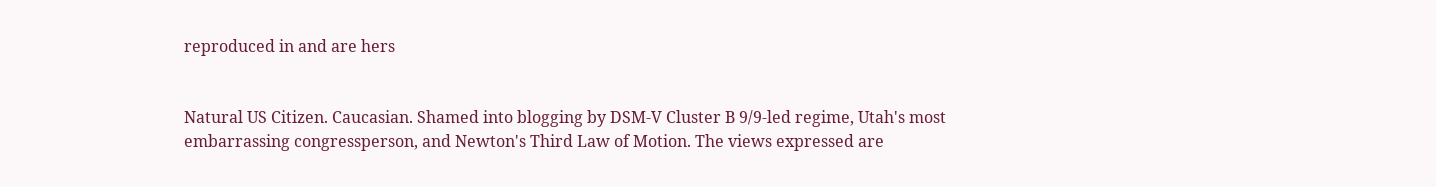reproduced in and are hers


Natural US Citizen. Caucasian. Shamed into blogging by DSM-V Cluster B 9/9-led regime, Utah's most embarrassing congressperson, and Newton's Third Law of Motion. The views expressed are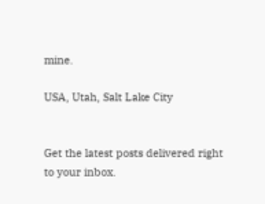mine.

USA, Utah, Salt Lake City


Get the latest posts delivered right to your inbox.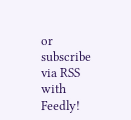or subscribe via RSS with Feedly!